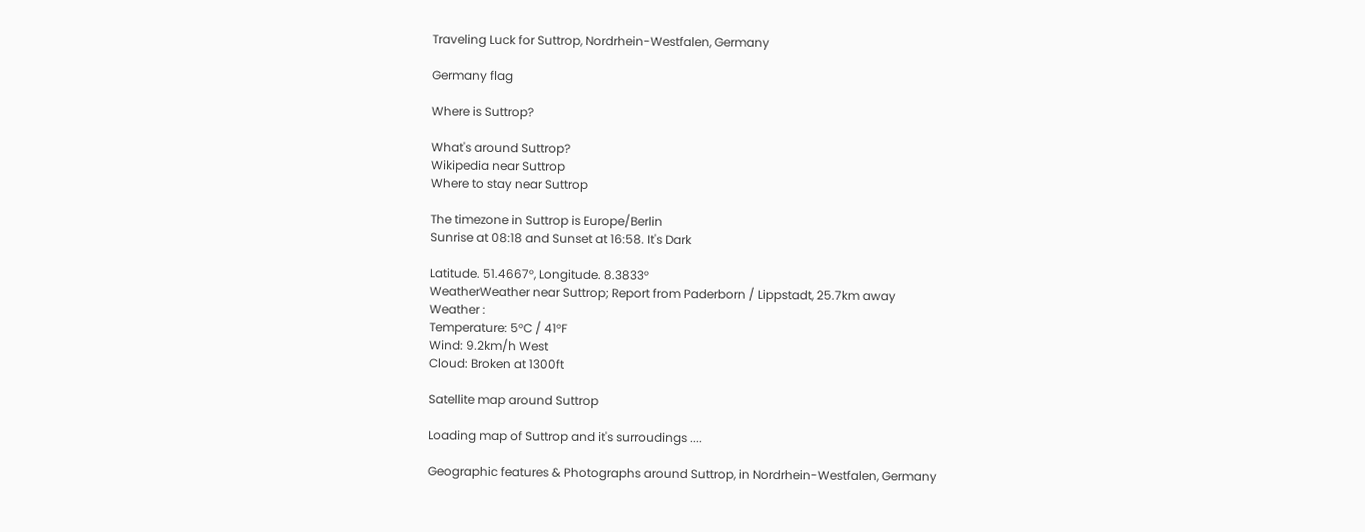Traveling Luck for Suttrop, Nordrhein-Westfalen, Germany

Germany flag

Where is Suttrop?

What's around Suttrop?
Wikipedia near Suttrop
Where to stay near Suttrop

The timezone in Suttrop is Europe/Berlin
Sunrise at 08:18 and Sunset at 16:58. It's Dark

Latitude. 51.4667°, Longitude. 8.3833°
WeatherWeather near Suttrop; Report from Paderborn / Lippstadt, 25.7km away
Weather :
Temperature: 5°C / 41°F
Wind: 9.2km/h West
Cloud: Broken at 1300ft

Satellite map around Suttrop

Loading map of Suttrop and it's surroudings ....

Geographic features & Photographs around Suttrop, in Nordrhein-Westfalen, Germany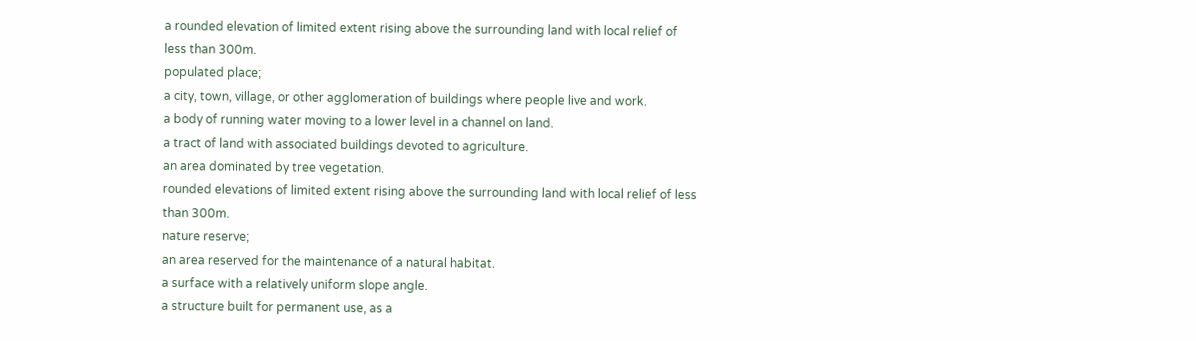a rounded elevation of limited extent rising above the surrounding land with local relief of less than 300m.
populated place;
a city, town, village, or other agglomeration of buildings where people live and work.
a body of running water moving to a lower level in a channel on land.
a tract of land with associated buildings devoted to agriculture.
an area dominated by tree vegetation.
rounded elevations of limited extent rising above the surrounding land with local relief of less than 300m.
nature reserve;
an area reserved for the maintenance of a natural habitat.
a surface with a relatively uniform slope angle.
a structure built for permanent use, as a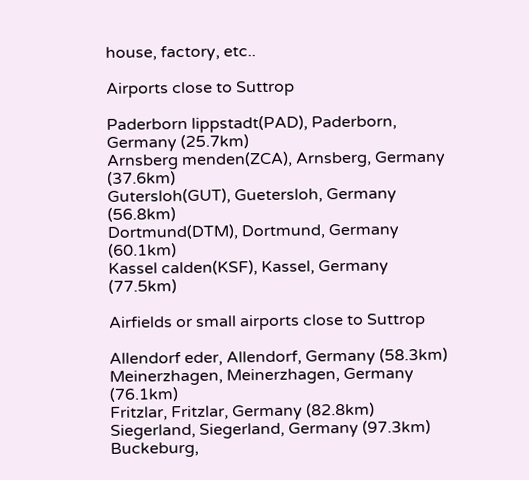house, factory, etc..

Airports close to Suttrop

Paderborn lippstadt(PAD), Paderborn, Germany (25.7km)
Arnsberg menden(ZCA), Arnsberg, Germany (37.6km)
Gutersloh(GUT), Guetersloh, Germany (56.8km)
Dortmund(DTM), Dortmund, Germany (60.1km)
Kassel calden(KSF), Kassel, Germany (77.5km)

Airfields or small airports close to Suttrop

Allendorf eder, Allendorf, Germany (58.3km)
Meinerzhagen, Meinerzhagen, Germany (76.1km)
Fritzlar, Fritzlar, Germany (82.8km)
Siegerland, Siegerland, Germany (97.3km)
Buckeburg,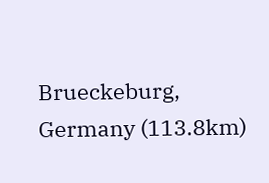Brueckeburg, Germany (113.8km)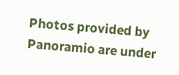Photos provided by Panoramio are under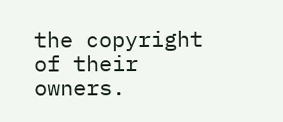the copyright of their owners.